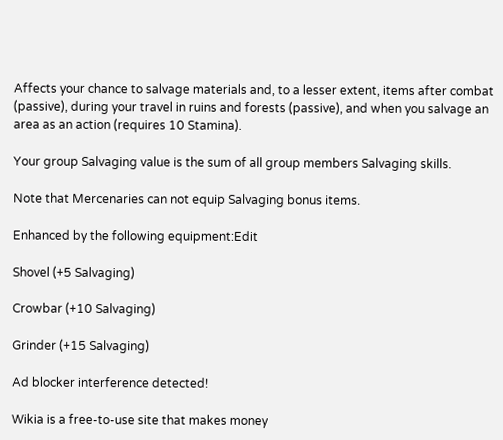Affects your chance to salvage materials and, to a lesser extent, items after combat (passive), during your travel in ruins and forests (passive), and when you salvage an area as an action (requires 10 Stamina).

Your group Salvaging value is the sum of all group members Salvaging skills.

Note that Mercenaries can not equip Salvaging bonus items.

Enhanced by the following equipment:Edit

Shovel (+5 Salvaging)

Crowbar (+10 Salvaging)

Grinder (+15 Salvaging)

Ad blocker interference detected!

Wikia is a free-to-use site that makes money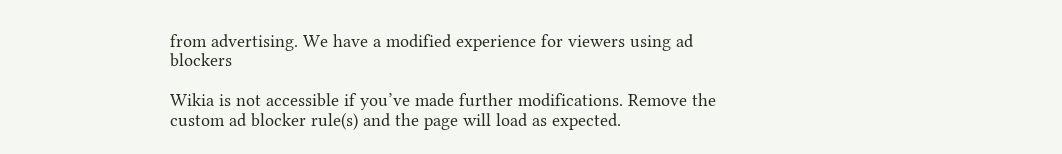from advertising. We have a modified experience for viewers using ad blockers

Wikia is not accessible if you’ve made further modifications. Remove the custom ad blocker rule(s) and the page will load as expected.